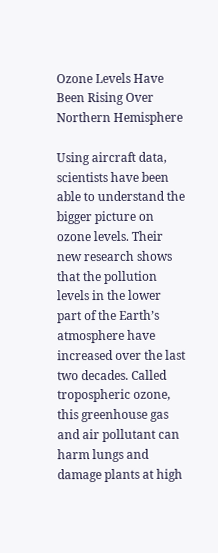Ozone Levels Have Been Rising Over Northern Hemisphere

Using aircraft data, scientists have been able to understand the bigger picture on ozone levels. Their new research shows that the pollution levels in the lower part of the Earth’s atmosphere have increased over the last two decades. Called tropospheric ozone, this greenhouse gas and air pollutant can harm lungs and damage plants at high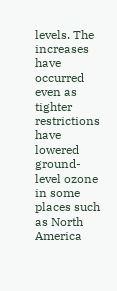levels. The increases have occurred even as tighter restrictions have lowered ground-level ozone in some places such as North America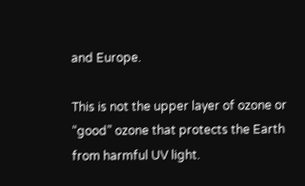and Europe.

This is not the upper layer of ozone or “good” ozone that protects the Earth from harmful UV light.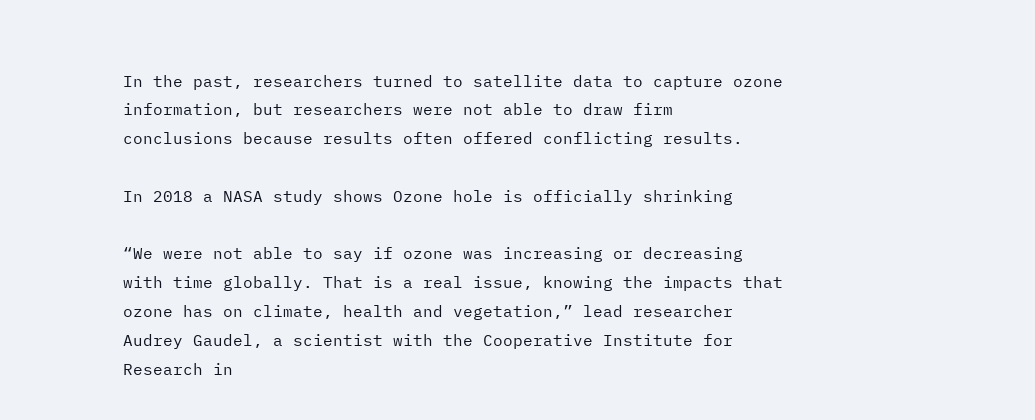In the past, researchers turned to satellite data to capture ozone information, but researchers were not able to draw firm conclusions because results often offered conflicting results.

In 2018 a NASA study shows Ozone hole is officially shrinking

“We were not able to say if ozone was increasing or decreasing with time globally. That is a real issue, knowing the impacts that ozone has on climate, health and vegetation,” lead researcher Audrey Gaudel, a scientist with the Cooperative Institute for Research in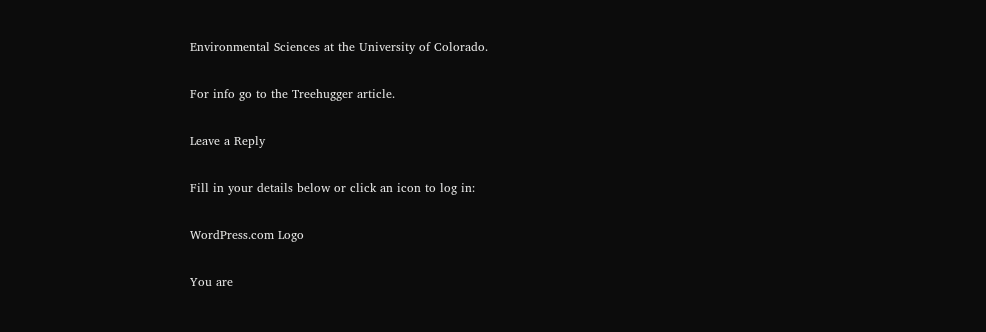Environmental Sciences at the University of Colorado.

For info go to the Treehugger article.

Leave a Reply

Fill in your details below or click an icon to log in:

WordPress.com Logo

You are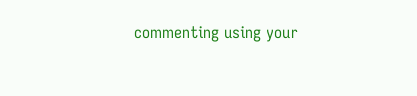commenting using your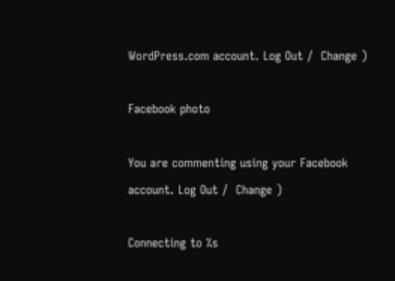WordPress.com account. Log Out /  Change )

Facebook photo

You are commenting using your Facebook account. Log Out /  Change )

Connecting to %s